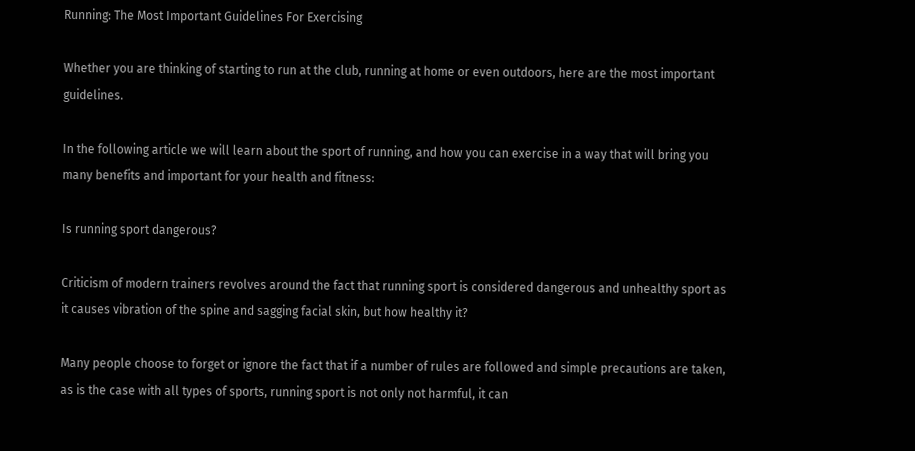Running: The Most Important Guidelines For Exercising

Whether you are thinking of starting to run at the club, running at home or even outdoors, here are the most important guidelines.

In the following article we will learn about the sport of running, and how you can exercise in a way that will bring you many benefits and important for your health and fitness:

Is running sport dangerous?

Criticism of modern trainers revolves around the fact that running sport is considered dangerous and unhealthy sport as it causes vibration of the spine and sagging facial skin, but how healthy it?

Many people choose to forget or ignore the fact that if a number of rules are followed and simple precautions are taken, as is the case with all types of sports, running sport is not only not harmful, it can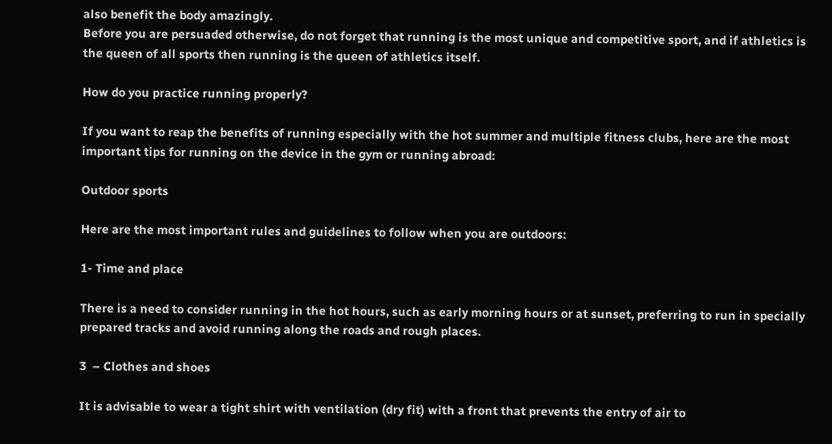also benefit the body amazingly.
Before you are persuaded otherwise, do not forget that running is the most unique and competitive sport, and if athletics is the queen of all sports then running is the queen of athletics itself.

How do you practice running properly?

If you want to reap the benefits of running especially with the hot summer and multiple fitness clubs, here are the most important tips for running on the device in the gym or running abroad:

Outdoor sports

Here are the most important rules and guidelines to follow when you are outdoors:

1- Time and place

There is a need to consider running in the hot hours, such as early morning hours or at sunset, preferring to run in specially prepared tracks and avoid running along the roads and rough places.

3  – Clothes and shoes

It is advisable to wear a tight shirt with ventilation (dry fit) with a front that prevents the entry of air to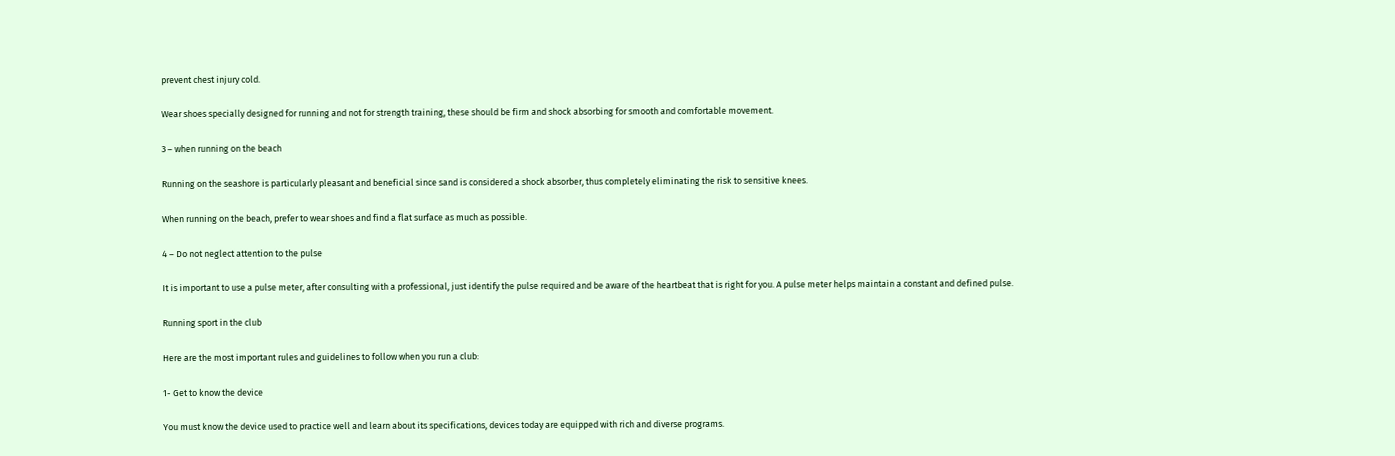prevent chest injury cold.

Wear shoes specially designed for running and not for strength training, these should be firm and shock absorbing for smooth and comfortable movement.

3 – when running on the beach

Running on the seashore is particularly pleasant and beneficial since sand is considered a shock absorber, thus completely eliminating the risk to sensitive knees.

When running on the beach, prefer to wear shoes and find a flat surface as much as possible.

4 – Do not neglect attention to the pulse

It is important to use a pulse meter, after consulting with a professional, just identify the pulse required and be aware of the heartbeat that is right for you. A pulse meter helps maintain a constant and defined pulse.

Running sport in the club

Here are the most important rules and guidelines to follow when you run a club:

1- Get to know the device

You must know the device used to practice well and learn about its specifications, devices today are equipped with rich and diverse programs.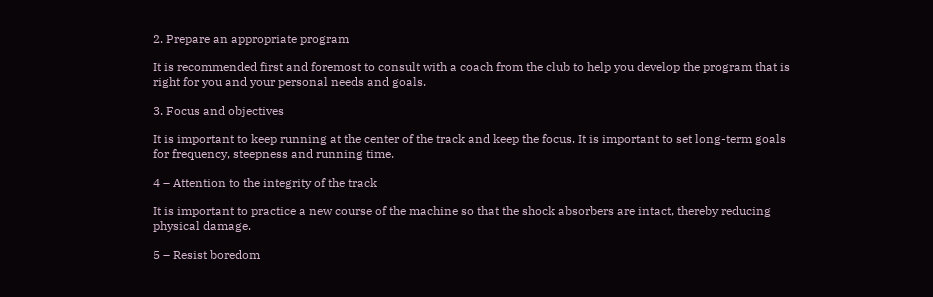2. Prepare an appropriate program

It is recommended first and foremost to consult with a coach from the club to help you develop the program that is right for you and your personal needs and goals.

3. Focus and objectives

It is important to keep running at the center of the track and keep the focus. It is important to set long-term goals for frequency, steepness and running time.

4 – Attention to the integrity of the track

It is important to practice a new course of the machine so that the shock absorbers are intact, thereby reducing physical damage.

5 – Resist boredom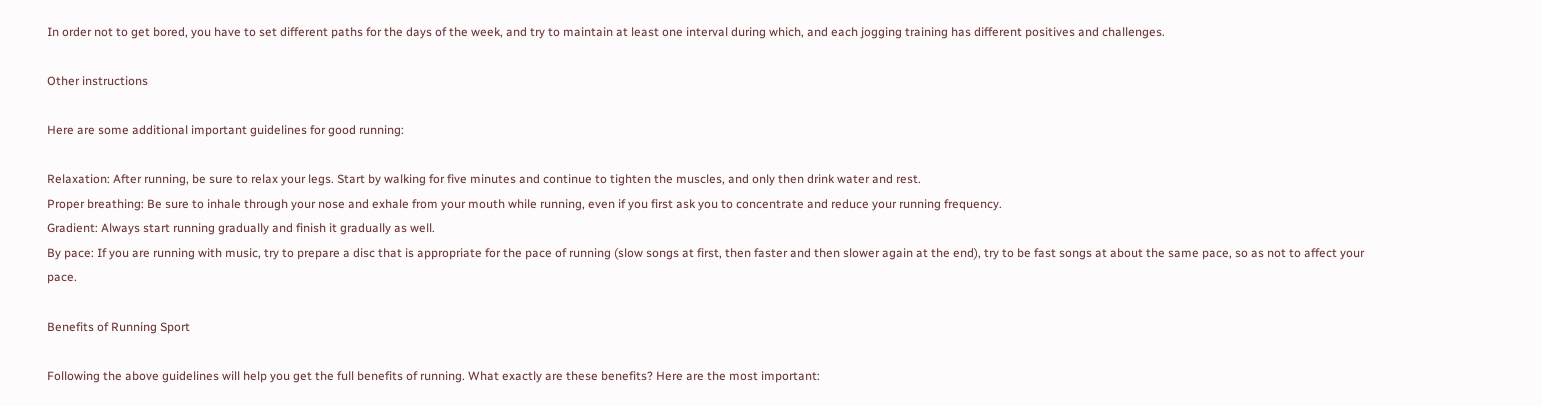In order not to get bored, you have to set different paths for the days of the week, and try to maintain at least one interval during which, and each jogging training has different positives and challenges.

Other instructions

Here are some additional important guidelines for good running:

Relaxation: After running, be sure to relax your legs. Start by walking for five minutes and continue to tighten the muscles, and only then drink water and rest.
Proper breathing: Be sure to inhale through your nose and exhale from your mouth while running, even if you first ask you to concentrate and reduce your running frequency.
Gradient: Always start running gradually and finish it gradually as well.
By pace: If you are running with music, try to prepare a disc that is appropriate for the pace of running (slow songs at first, then faster and then slower again at the end), try to be fast songs at about the same pace, so as not to affect your pace.

Benefits of Running Sport

Following the above guidelines will help you get the full benefits of running. What exactly are these benefits? Here are the most important: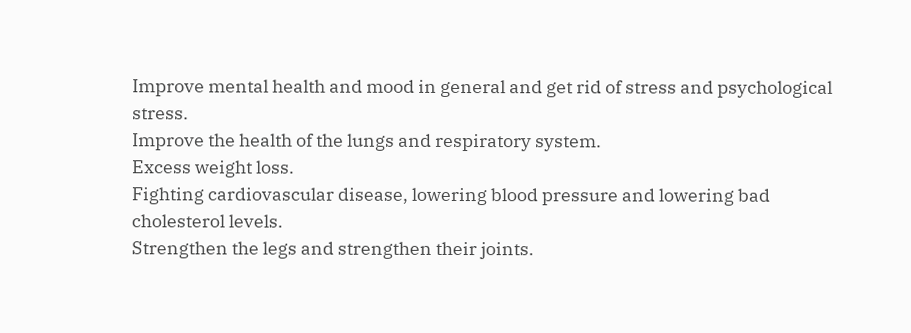Improve mental health and mood in general and get rid of stress and psychological stress.
Improve the health of the lungs and respiratory system.
Excess weight loss.
Fighting cardiovascular disease, lowering blood pressure and lowering bad cholesterol levels.
Strengthen the legs and strengthen their joints.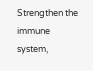Strengthen the immune system,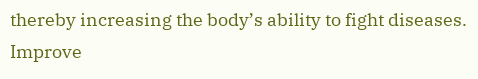thereby increasing the body’s ability to fight diseases.
Improve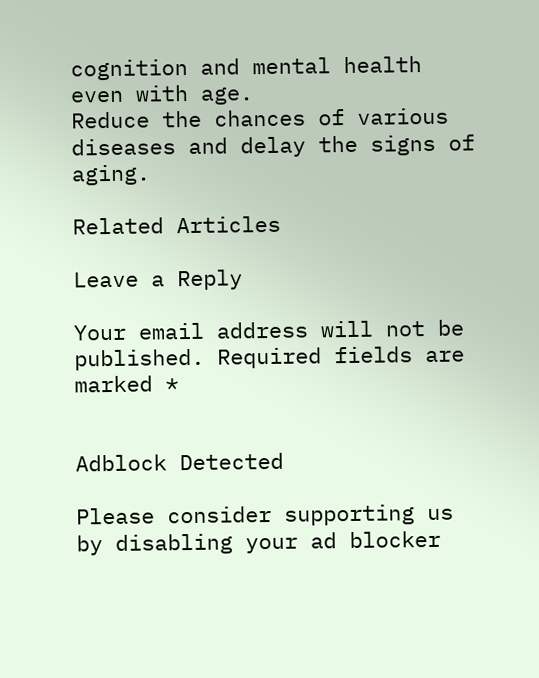cognition and mental health even with age.
Reduce the chances of various diseases and delay the signs of aging.

Related Articles

Leave a Reply

Your email address will not be published. Required fields are marked *


Adblock Detected

Please consider supporting us by disabling your ad blocker